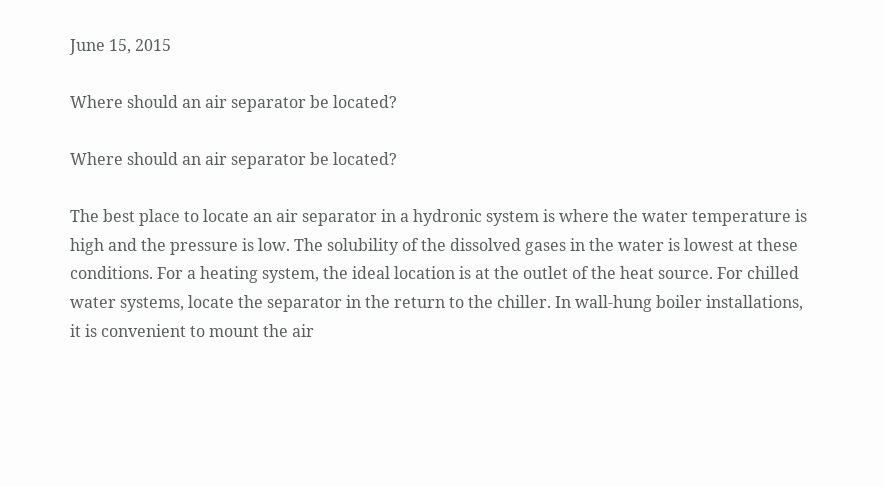June 15, 2015

Where should an air separator be located?

Where should an air separator be located?

The best place to locate an air separator in a hydronic system is where the water temperature is high and the pressure is low. The solubility of the dissolved gases in the water is lowest at these conditions. For a heating system, the ideal location is at the outlet of the heat source. For chilled water systems, locate the separator in the return to the chiller. In wall-hung boiler installations, it is convenient to mount the air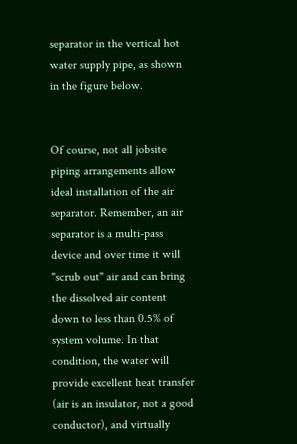separator in the vertical hot water supply pipe, as shown in the figure below.


Of course, not all jobsite piping arrangements allow ideal installation of the air separator. Remember, an air separator is a multi-pass device and over time it will "scrub out" air and can bring the dissolved air content down to less than 0.5% of system volume. In that condition, the water will provide excellent heat transfer (air is an insulator, not a good conductor), and virtually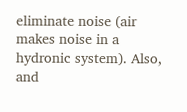eliminate noise (air makes noise in a hydronic system). Also, and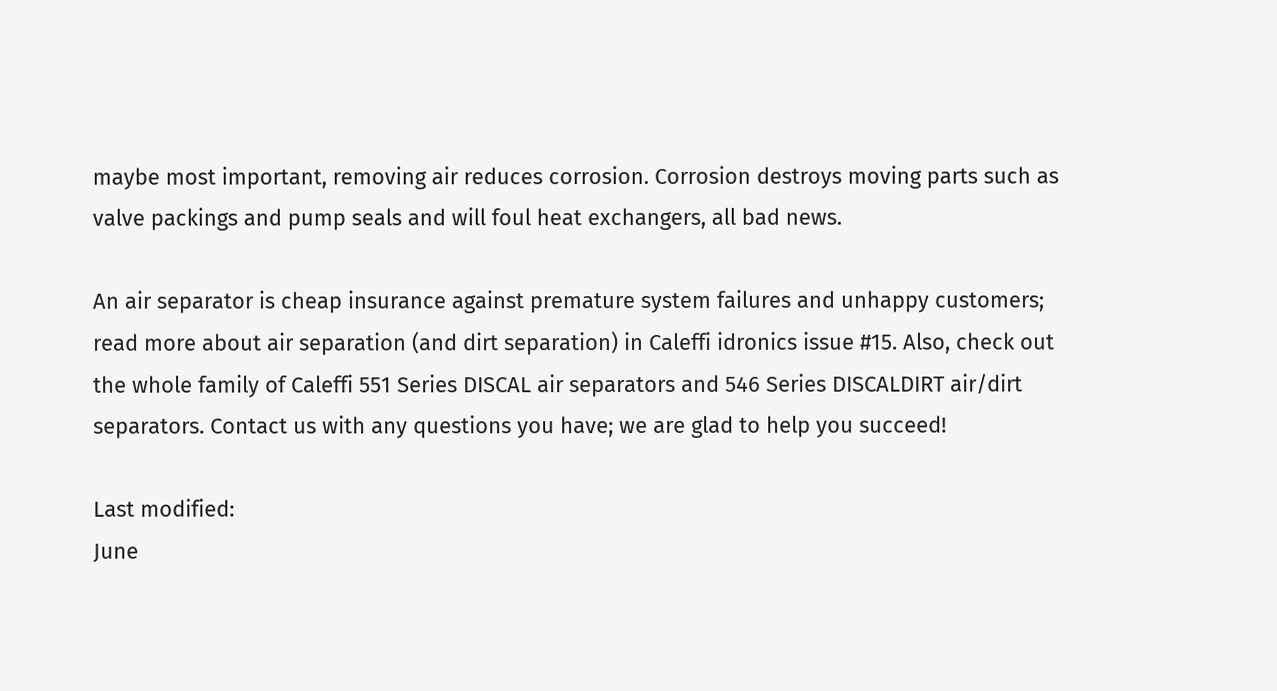maybe most important, removing air reduces corrosion. Corrosion destroys moving parts such as valve packings and pump seals and will foul heat exchangers, all bad news.

An air separator is cheap insurance against premature system failures and unhappy customers; read more about air separation (and dirt separation) in Caleffi idronics issue #15. Also, check out the whole family of Caleffi 551 Series DISCAL air separators and 546 Series DISCALDIRT air/dirt separators. Contact us with any questions you have; we are glad to help you succeed!

Last modified:
June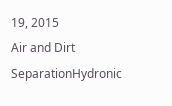19, 2015
Air and Dirt SeparationHydronic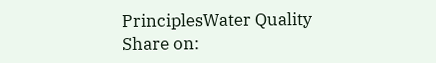PrinciplesWater Quality
Share on: